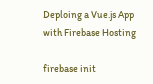Deploing a Vue.js App with Firebase Hosting

firebase init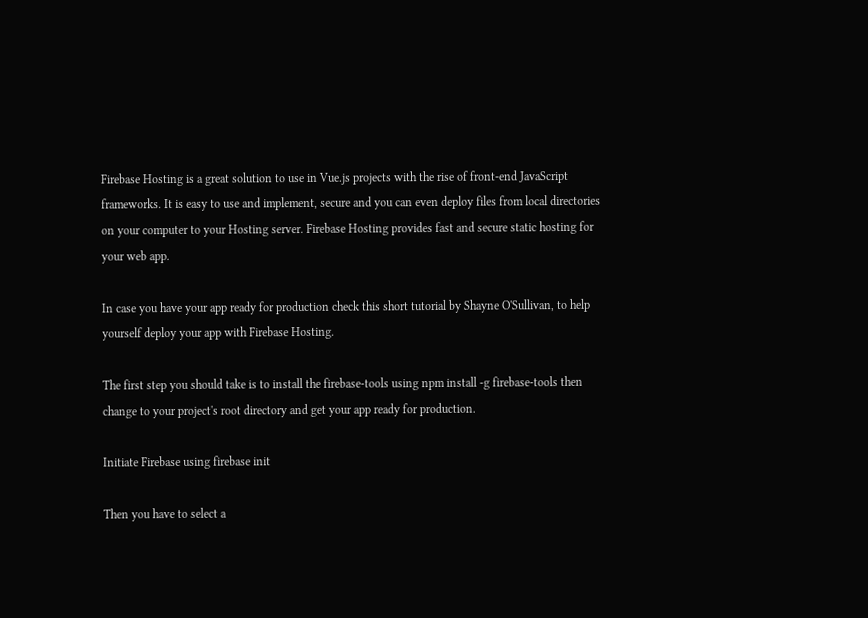Firebase Hosting is a great solution to use in Vue.js projects with the rise of front-end JavaScript frameworks. It is easy to use and implement, secure and you can even deploy files from local directories on your computer to your Hosting server. Firebase Hosting provides fast and secure static hosting for your web app.

In case you have your app ready for production check this short tutorial by Shayne O'Sullivan, to help yourself deploy your app with Firebase Hosting.

The first step you should take is to install the firebase-tools using npm install -g firebase-tools then change to your project's root directory and get your app ready for production.

Initiate Firebase using firebase init

Then you have to select a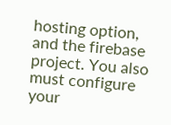hosting option, and the firebase project. You also must configure your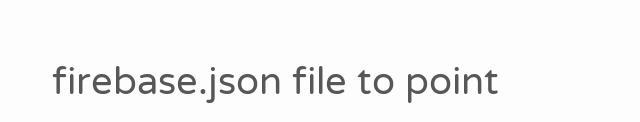firebase.json file to point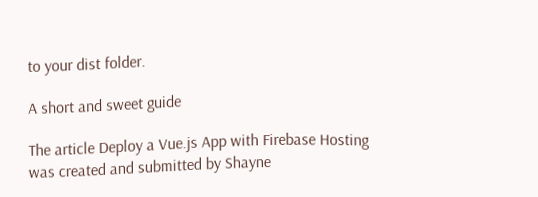to your dist folder.

A short and sweet guide

The article Deploy a Vue.js App with Firebase Hosting was created and submitted by Shayne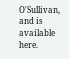O'Sullivan, and is available here.